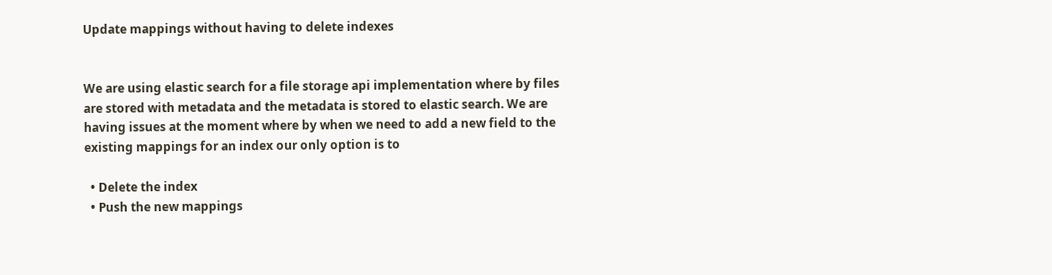Update mappings without having to delete indexes


We are using elastic search for a file storage api implementation where by files are stored with metadata and the metadata is stored to elastic search. We are having issues at the moment where by when we need to add a new field to the existing mappings for an index our only option is to

  • Delete the index
  • Push the new mappings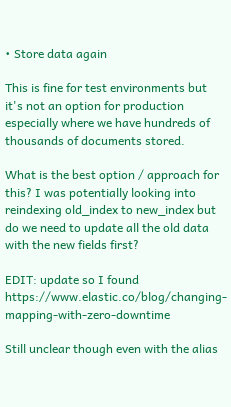• Store data again

This is fine for test environments but it's not an option for production especially where we have hundreds of thousands of documents stored.

What is the best option / approach for this? I was potentially looking into reindexing old_index to new_index but do we need to update all the old data with the new fields first?

EDIT: update so I found https://www.elastic.co/blog/changing-mapping-with-zero-downtime

Still unclear though even with the alias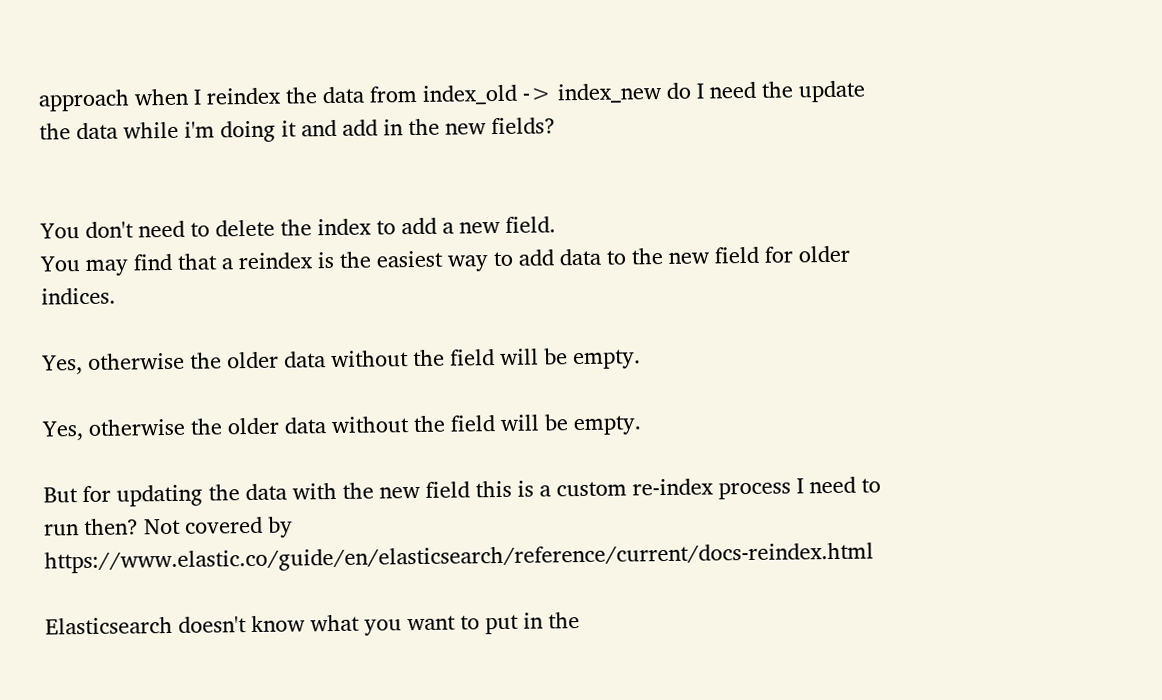approach when I reindex the data from index_old -> index_new do I need the update the data while i'm doing it and add in the new fields?


You don't need to delete the index to add a new field.
You may find that a reindex is the easiest way to add data to the new field for older indices.

Yes, otherwise the older data without the field will be empty.

Yes, otherwise the older data without the field will be empty.

But for updating the data with the new field this is a custom re-index process I need to run then? Not covered by https://www.elastic.co/guide/en/elasticsearch/reference/current/docs-reindex.html

Elasticsearch doesn't know what you want to put in the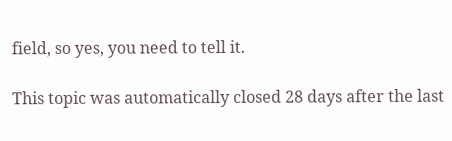field, so yes, you need to tell it.

This topic was automatically closed 28 days after the last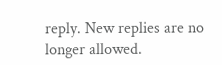reply. New replies are no longer allowed.